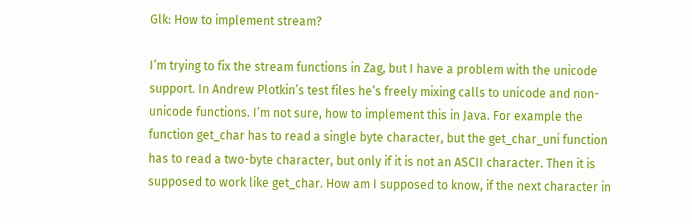Glk: How to implement stream?

I’m trying to fix the stream functions in Zag, but I have a problem with the unicode support. In Andrew Plotkin’s test files he’s freely mixing calls to unicode and non-unicode functions. I’m not sure, how to implement this in Java. For example the function get_char has to read a single byte character, but the get_char_uni function has to read a two-byte character, but only if it is not an ASCII character. Then it is supposed to work like get_char. How am I supposed to know, if the next character in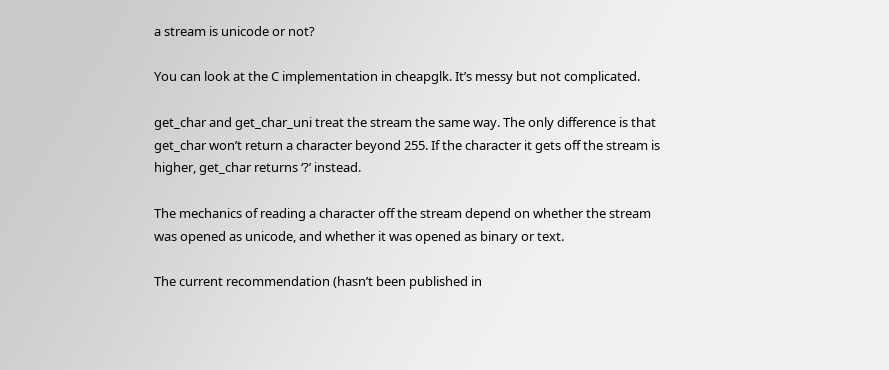a stream is unicode or not?

You can look at the C implementation in cheapglk. It’s messy but not complicated.

get_char and get_char_uni treat the stream the same way. The only difference is that get_char won’t return a character beyond 255. If the character it gets off the stream is higher, get_char returns ‘?’ instead.

The mechanics of reading a character off the stream depend on whether the stream was opened as unicode, and whether it was opened as binary or text.

The current recommendation (hasn’t been published in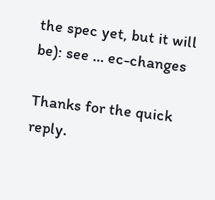the spec yet, but it will be): see … ec-changes

Thanks for the quick reply.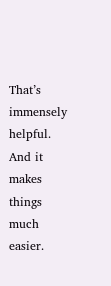That’s immensely helpful. And it makes things much easier.